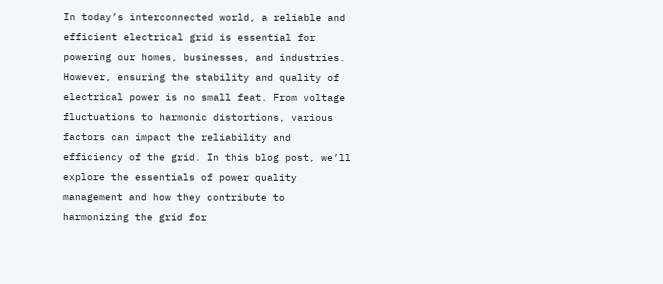In today’s interconnected world, a reliable and efficient electrical grid is essential for powering our homes, businesses, and industries. However, ensuring the stability and quality of electrical power is no small feat. From voltage fluctuations to harmonic distortions, various factors can impact the reliability and efficiency of the grid. In this blog post, we’ll explore the essentials of power quality management and how they contribute to harmonizing the grid for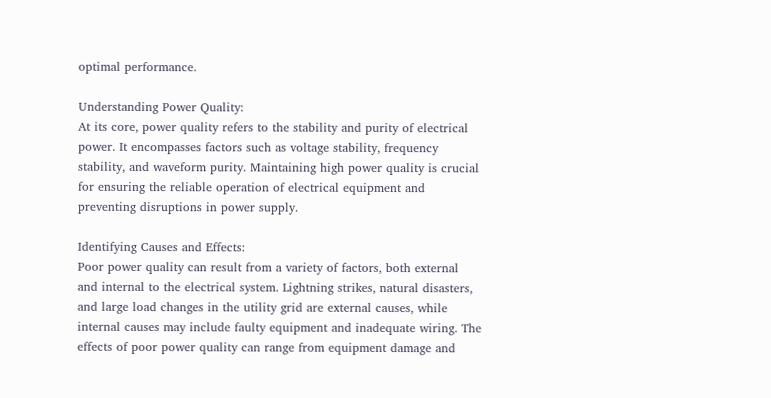optimal performance.

Understanding Power Quality:
At its core, power quality refers to the stability and purity of electrical power. It encompasses factors such as voltage stability, frequency stability, and waveform purity. Maintaining high power quality is crucial for ensuring the reliable operation of electrical equipment and preventing disruptions in power supply.

Identifying Causes and Effects:
Poor power quality can result from a variety of factors, both external and internal to the electrical system. Lightning strikes, natural disasters, and large load changes in the utility grid are external causes, while internal causes may include faulty equipment and inadequate wiring. The effects of poor power quality can range from equipment damage and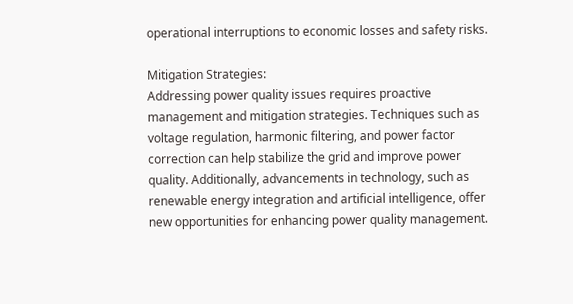operational interruptions to economic losses and safety risks.

Mitigation Strategies:
Addressing power quality issues requires proactive management and mitigation strategies. Techniques such as voltage regulation, harmonic filtering, and power factor correction can help stabilize the grid and improve power quality. Additionally, advancements in technology, such as renewable energy integration and artificial intelligence, offer new opportunities for enhancing power quality management.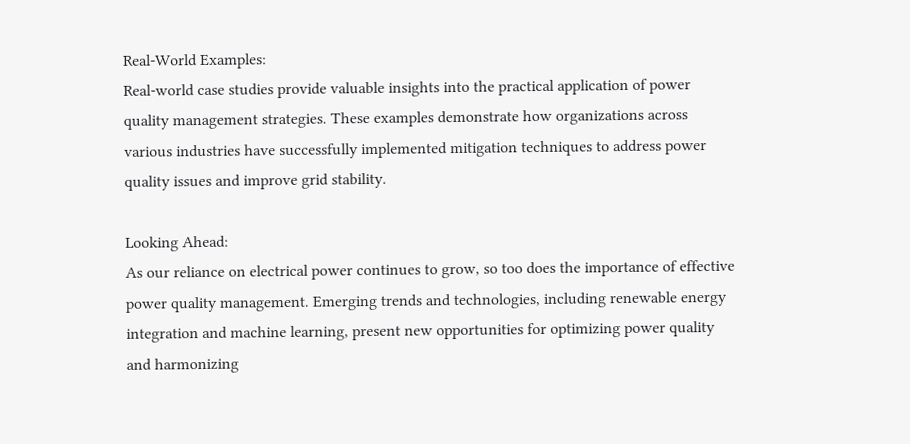Real-World Examples:
Real-world case studies provide valuable insights into the practical application of power quality management strategies. These examples demonstrate how organizations across various industries have successfully implemented mitigation techniques to address power quality issues and improve grid stability.

Looking Ahead:
As our reliance on electrical power continues to grow, so too does the importance of effective power quality management. Emerging trends and technologies, including renewable energy integration and machine learning, present new opportunities for optimizing power quality and harmonizing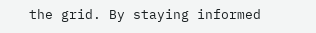the grid. By staying informed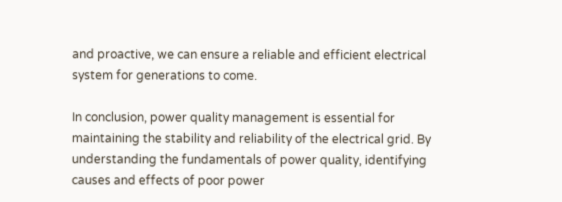and proactive, we can ensure a reliable and efficient electrical system for generations to come.

In conclusion, power quality management is essential for maintaining the stability and reliability of the electrical grid. By understanding the fundamentals of power quality, identifying causes and effects of poor power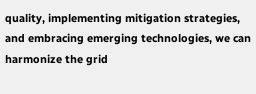quality, implementing mitigation strategies, and embracing emerging technologies, we can harmonize the grid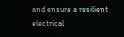and ensure a resilient electrical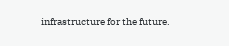infrastructure for the future.